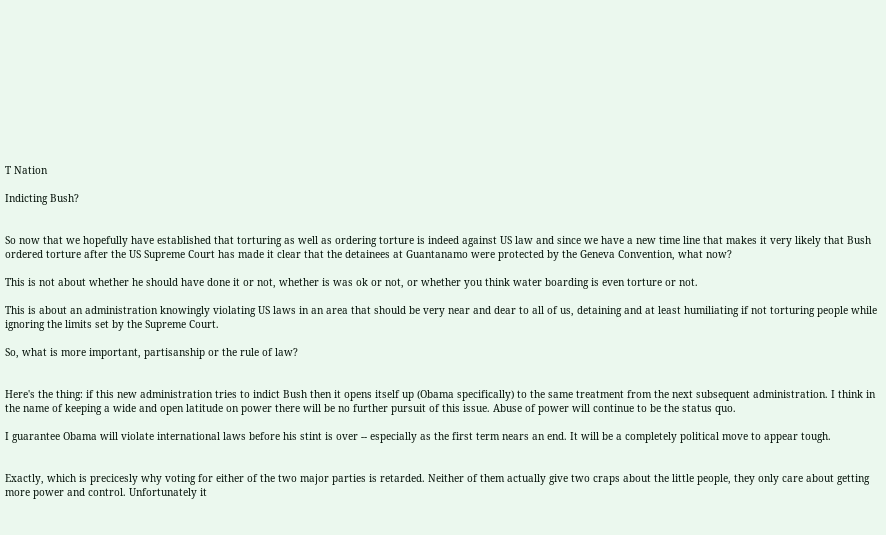T Nation

Indicting Bush?


So now that we hopefully have established that torturing as well as ordering torture is indeed against US law and since we have a new time line that makes it very likely that Bush ordered torture after the US Supreme Court has made it clear that the detainees at Guantanamo were protected by the Geneva Convention, what now?

This is not about whether he should have done it or not, whether is was ok or not, or whether you think water boarding is even torture or not.

This is about an administration knowingly violating US laws in an area that should be very near and dear to all of us, detaining and at least humiliating if not torturing people while ignoring the limits set by the Supreme Court.

So, what is more important, partisanship or the rule of law?


Here's the thing: if this new administration tries to indict Bush then it opens itself up (Obama specifically) to the same treatment from the next subsequent administration. I think in the name of keeping a wide and open latitude on power there will be no further pursuit of this issue. Abuse of power will continue to be the status quo.

I guarantee Obama will violate international laws before his stint is over -- especially as the first term nears an end. It will be a completely political move to appear tough.


Exactly, which is precicesly why voting for either of the two major parties is retarded. Neither of them actually give two craps about the little people, they only care about getting more power and control. Unfortunately it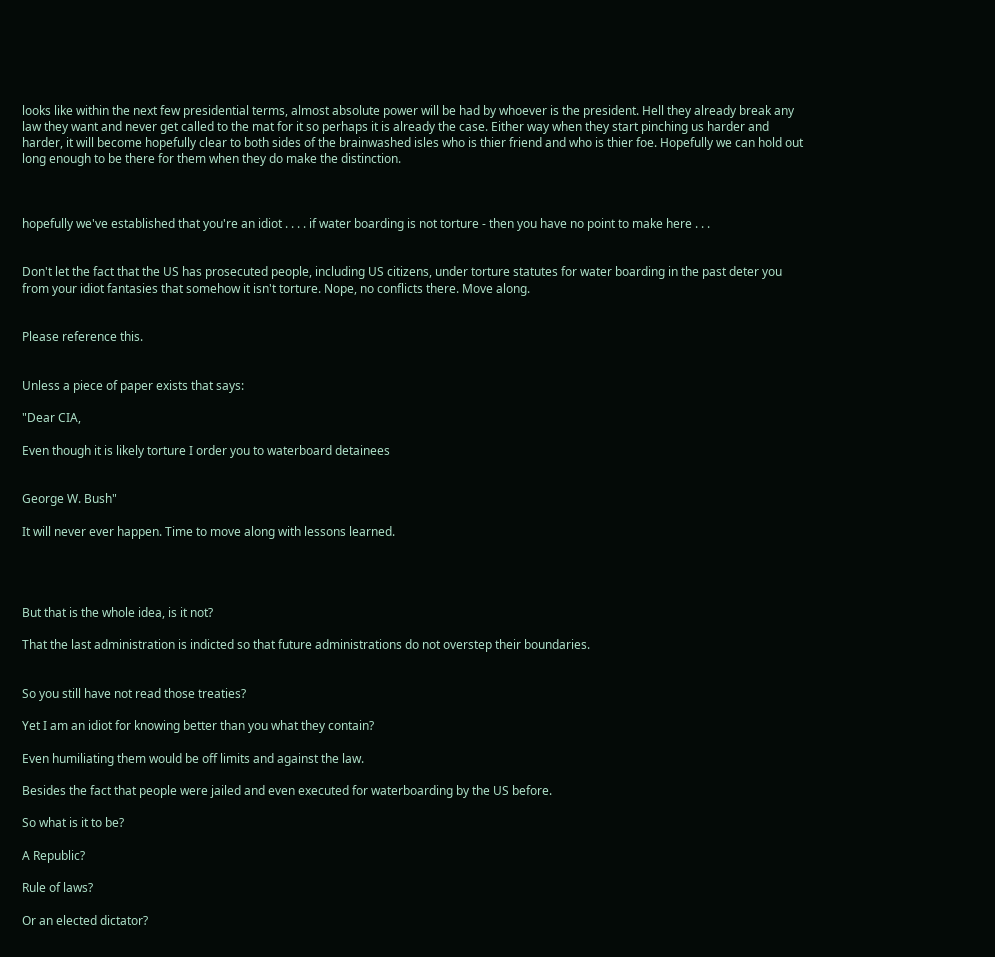looks like within the next few presidential terms, almost absolute power will be had by whoever is the president. Hell they already break any law they want and never get called to the mat for it so perhaps it is already the case. Either way when they start pinching us harder and harder, it will become hopefully clear to both sides of the brainwashed isles who is thier friend and who is thier foe. Hopefully we can hold out long enough to be there for them when they do make the distinction.



hopefully we've established that you're an idiot . . . . if water boarding is not torture - then you have no point to make here . . .


Don't let the fact that the US has prosecuted people, including US citizens, under torture statutes for water boarding in the past deter you from your idiot fantasies that somehow it isn't torture. Nope, no conflicts there. Move along.


Please reference this.


Unless a piece of paper exists that says:

"Dear CIA,

Even though it is likely torture I order you to waterboard detainees


George W. Bush"

It will never ever happen. Time to move along with lessons learned.




But that is the whole idea, is it not?

That the last administration is indicted so that future administrations do not overstep their boundaries.


So you still have not read those treaties?

Yet I am an idiot for knowing better than you what they contain?

Even humiliating them would be off limits and against the law.

Besides the fact that people were jailed and even executed for waterboarding by the US before.

So what is it to be?

A Republic?

Rule of laws?

Or an elected dictator?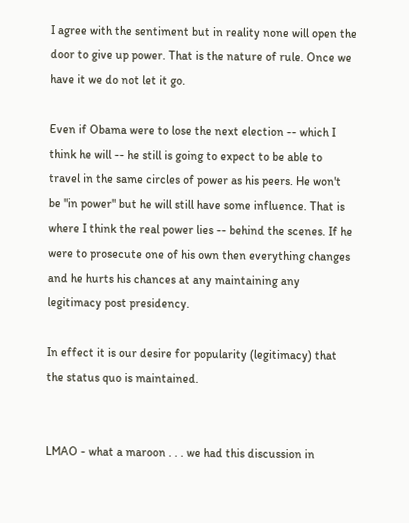I agree with the sentiment but in reality none will open the door to give up power. That is the nature of rule. Once we have it we do not let it go.

Even if Obama were to lose the next election -- which I think he will -- he still is going to expect to be able to travel in the same circles of power as his peers. He won't be "in power" but he will still have some influence. That is where I think the real power lies -- behind the scenes. If he were to prosecute one of his own then everything changes and he hurts his chances at any maintaining any legitimacy post presidency.

In effect it is our desire for popularity (legitimacy) that the status quo is maintained.


LMAO - what a maroon . . . we had this discussion in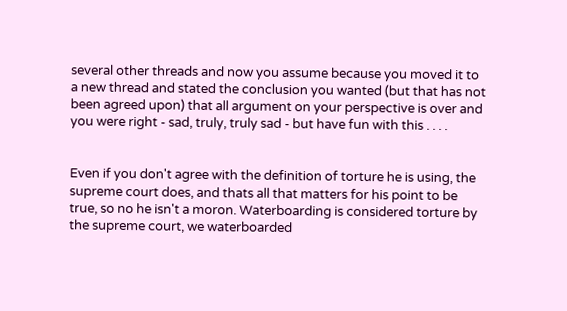several other threads and now you assume because you moved it to a new thread and stated the conclusion you wanted (but that has not been agreed upon) that all argument on your perspective is over and you were right - sad, truly, truly sad - but have fun with this . . . .


Even if you don't agree with the definition of torture he is using, the supreme court does, and thats all that matters for his point to be true, so no he isn't a moron. Waterboarding is considered torture by the supreme court, we waterboarded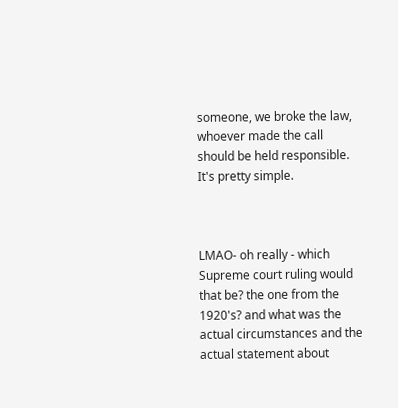someone, we broke the law, whoever made the call should be held responsible. It's pretty simple.



LMAO- oh really - which Supreme court ruling would that be? the one from the 1920's? and what was the actual circumstances and the actual statement about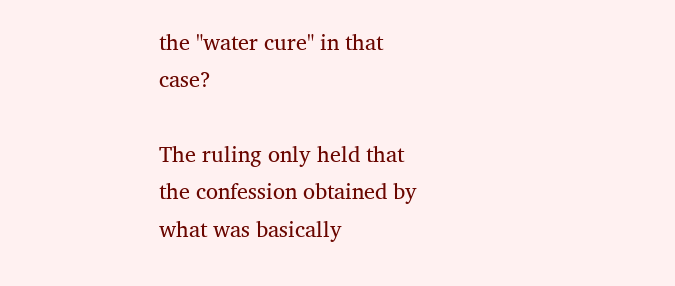the "water cure" in that case?

The ruling only held that the confession obtained by what was basically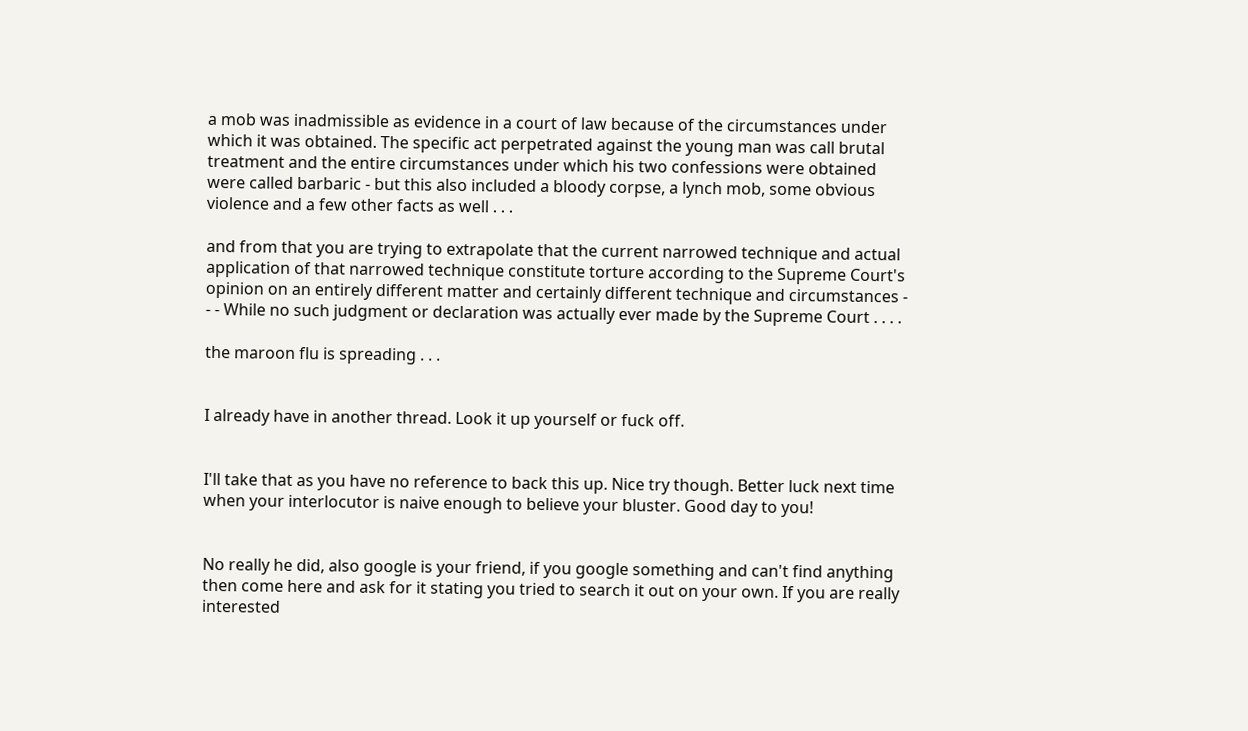a mob was inadmissible as evidence in a court of law because of the circumstances under which it was obtained. The specific act perpetrated against the young man was call brutal treatment and the entire circumstances under which his two confessions were obtained were called barbaric - but this also included a bloody corpse, a lynch mob, some obvious violence and a few other facts as well . . .

and from that you are trying to extrapolate that the current narrowed technique and actual application of that narrowed technique constitute torture according to the Supreme Court's opinion on an entirely different matter and certainly different technique and circumstances - - - While no such judgment or declaration was actually ever made by the Supreme Court . . . .

the maroon flu is spreading . . .


I already have in another thread. Look it up yourself or fuck off.


I'll take that as you have no reference to back this up. Nice try though. Better luck next time when your interlocutor is naive enough to believe your bluster. Good day to you!


No really he did, also google is your friend, if you google something and can't find anything then come here and ask for it stating you tried to search it out on your own. If you are really interested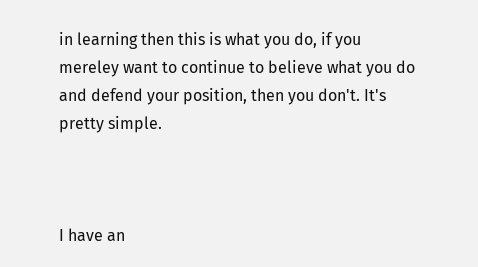in learning then this is what you do, if you mereley want to continue to believe what you do and defend your position, then you don't. It's pretty simple.



I have an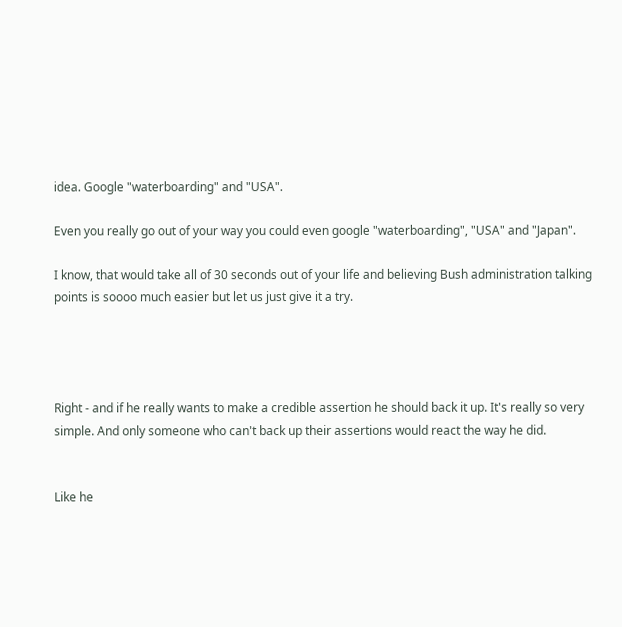idea. Google "waterboarding" and "USA".

Even you really go out of your way you could even google "waterboarding", "USA" and "Japan".

I know, that would take all of 30 seconds out of your life and believing Bush administration talking points is soooo much easier but let us just give it a try.




Right - and if he really wants to make a credible assertion he should back it up. It's really so very simple. And only someone who can't back up their assertions would react the way he did.


Like he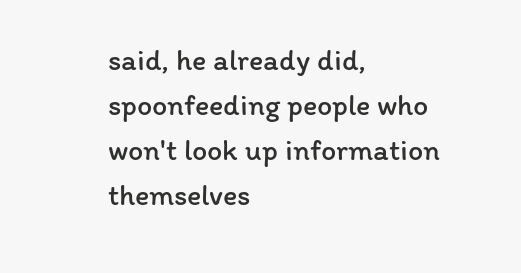said, he already did, spoonfeeding people who won't look up information themselves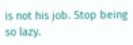is not his job. Stop being so lazy.